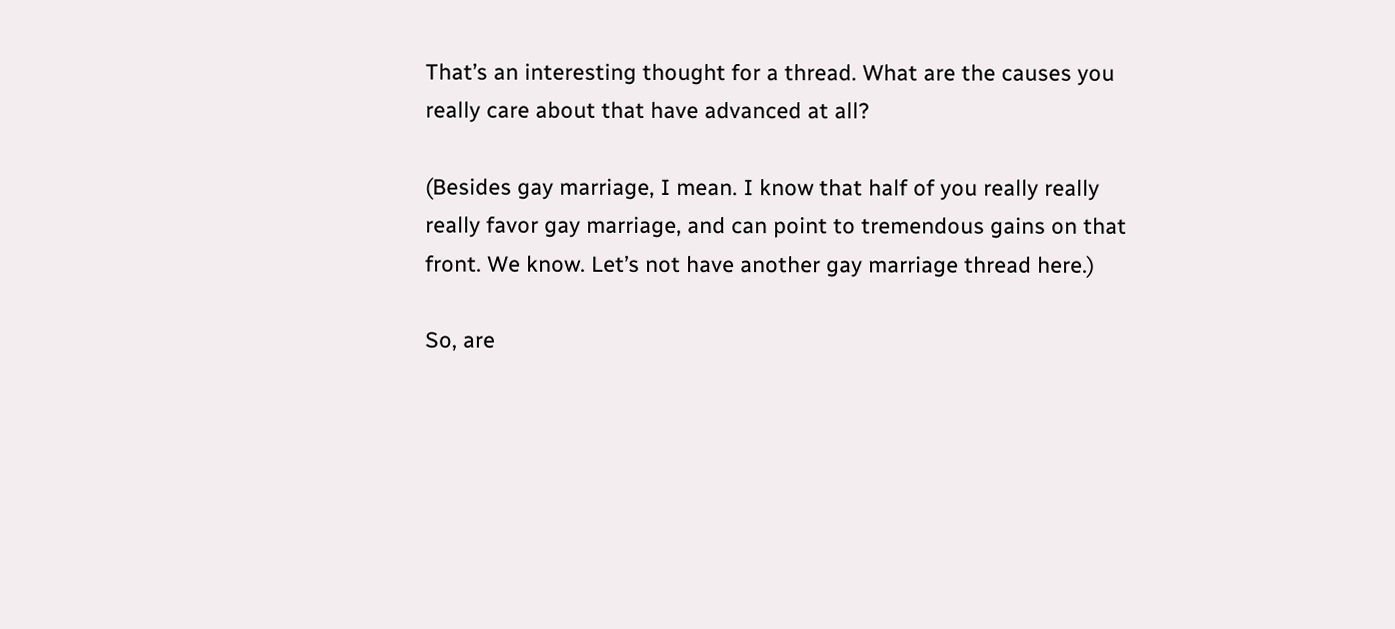That’s an interesting thought for a thread. What are the causes you really care about that have advanced at all?

(Besides gay marriage, I mean. I know that half of you really really really favor gay marriage, and can point to tremendous gains on that front. We know. Let’s not have another gay marriage thread here.)

So, are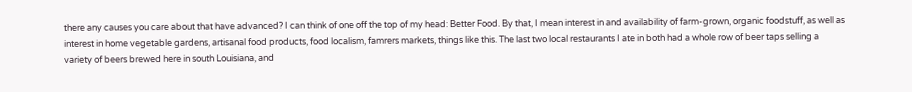there any causes you care about that have advanced? I can think of one off the top of my head: Better Food. By that, I mean interest in and availability of farm-grown, organic foodstuff, as well as interest in home vegetable gardens, artisanal food products, food localism, famrers markets, things like this. The last two local restaurants I ate in both had a whole row of beer taps selling a variety of beers brewed here in south Louisiana, and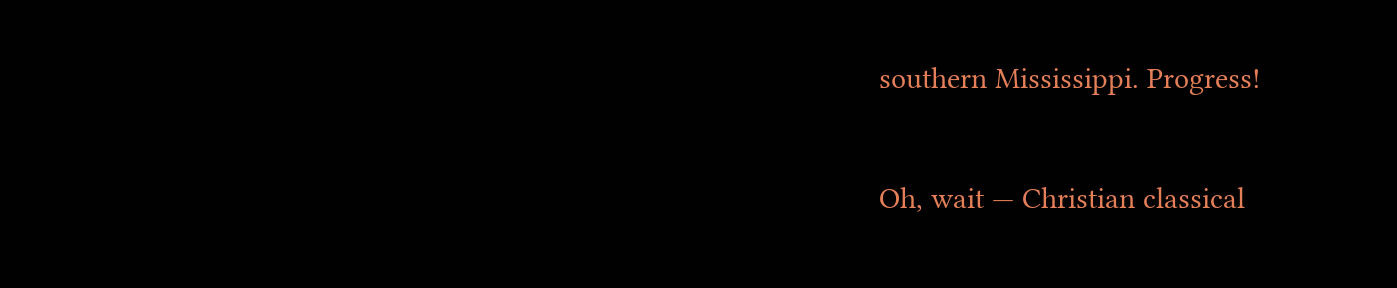southern Mississippi. Progress!

Oh, wait — Christian classical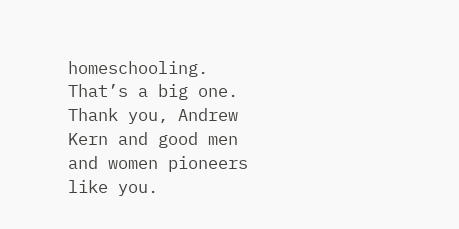homeschooling. That’s a big one. Thank you, Andrew Kern and good men and women pioneers like you.